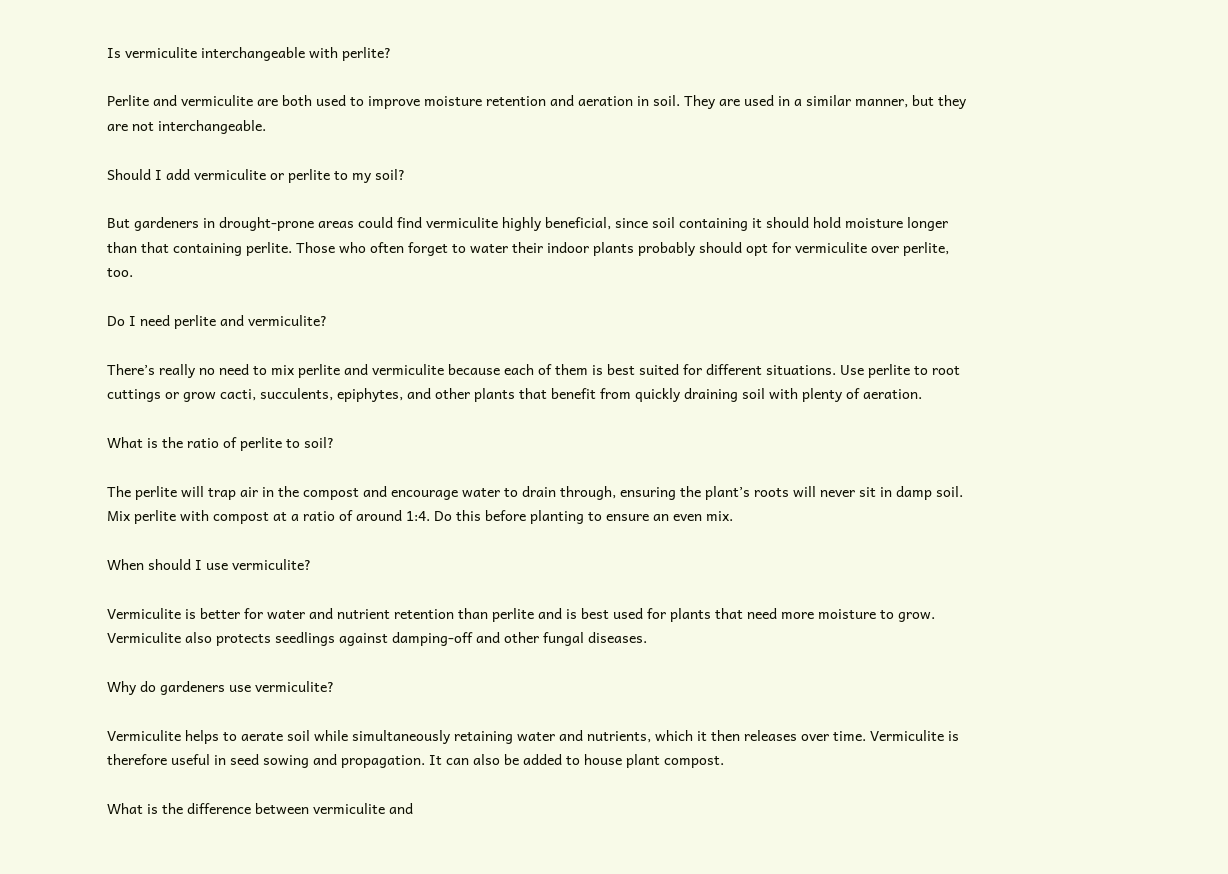Is vermiculite interchangeable with perlite?

Perlite and vermiculite are both used to improve moisture retention and aeration in soil. They are used in a similar manner, but they are not interchangeable.

Should I add vermiculite or perlite to my soil?

But gardeners in drought-prone areas could find vermiculite highly beneficial, since soil containing it should hold moisture longer than that containing perlite. Those who often forget to water their indoor plants probably should opt for vermiculite over perlite, too.

Do I need perlite and vermiculite?

There’s really no need to mix perlite and vermiculite because each of them is best suited for different situations. Use perlite to root cuttings or grow cacti, succulents, epiphytes, and other plants that benefit from quickly draining soil with plenty of aeration.

What is the ratio of perlite to soil?

The perlite will trap air in the compost and encourage water to drain through, ensuring the plant’s roots will never sit in damp soil. Mix perlite with compost at a ratio of around 1:4. Do this before planting to ensure an even mix.

When should I use vermiculite?

Vermiculite is better for water and nutrient retention than perlite and is best used for plants that need more moisture to grow. Vermiculite also protects seedlings against damping-off and other fungal diseases.

Why do gardeners use vermiculite?

Vermiculite helps to aerate soil while simultaneously retaining water and nutrients, which it then releases over time. Vermiculite is therefore useful in seed sowing and propagation. It can also be added to house plant compost.

What is the difference between vermiculite and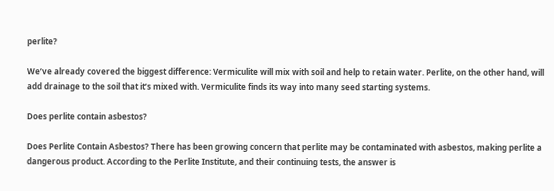perlite?

We’ve already covered the biggest difference: Vermiculite will mix with soil and help to retain water. Perlite, on the other hand, will add drainage to the soil that it’s mixed with. Vermiculite finds its way into many seed starting systems.

Does perlite contain asbestos?

Does Perlite Contain Asbestos? There has been growing concern that perlite may be contaminated with asbestos, making perlite a dangerous product. According to the Perlite Institute, and their continuing tests, the answer is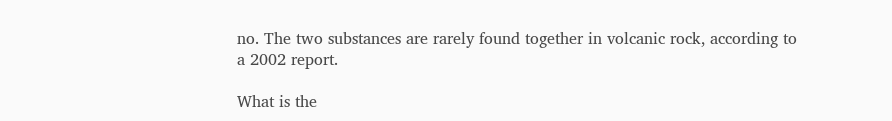no. The two substances are rarely found together in volcanic rock, according to a 2002 report.

What is the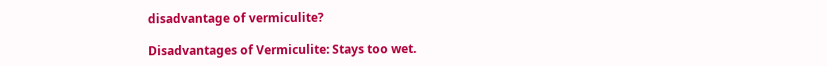disadvantage of vermiculite?

Disadvantages of Vermiculite: Stays too wet.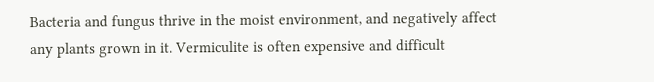Bacteria and fungus thrive in the moist environment, and negatively affect any plants grown in it. Vermiculite is often expensive and difficult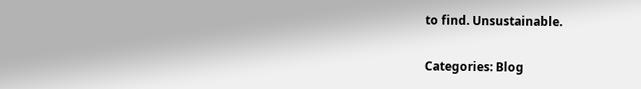to find. Unsustainable.

Categories: Blog